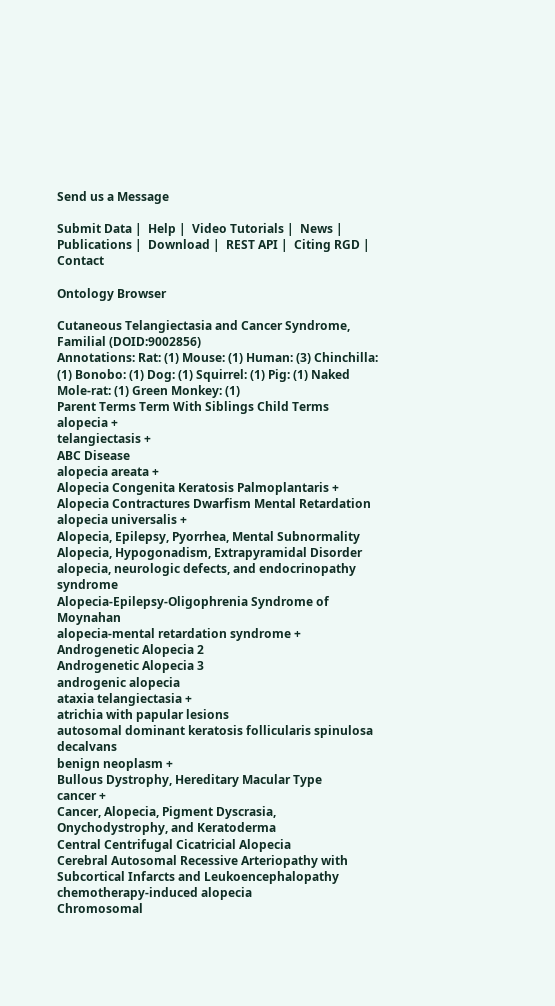Send us a Message

Submit Data |  Help |  Video Tutorials |  News |  Publications |  Download |  REST API |  Citing RGD |  Contact

Ontology Browser

Cutaneous Telangiectasia and Cancer Syndrome, Familial (DOID:9002856)
Annotations: Rat: (1) Mouse: (1) Human: (3) Chinchilla: (1) Bonobo: (1) Dog: (1) Squirrel: (1) Pig: (1) Naked Mole-rat: (1) Green Monkey: (1)
Parent Terms Term With Siblings Child Terms
alopecia +
telangiectasis +
ABC Disease
alopecia areata +
Alopecia Congenita Keratosis Palmoplantaris +
Alopecia Contractures Dwarfism Mental Retardation
alopecia universalis +
Alopecia, Epilepsy, Pyorrhea, Mental Subnormality
Alopecia, Hypogonadism, Extrapyramidal Disorder
alopecia, neurologic defects, and endocrinopathy syndrome
Alopecia-Epilepsy-Oligophrenia Syndrome of Moynahan
alopecia-mental retardation syndrome +
Androgenetic Alopecia 2
Androgenetic Alopecia 3
androgenic alopecia
ataxia telangiectasia +
atrichia with papular lesions
autosomal dominant keratosis follicularis spinulosa decalvans
benign neoplasm +
Bullous Dystrophy, Hereditary Macular Type
cancer +
Cancer, Alopecia, Pigment Dyscrasia, Onychodystrophy, and Keratoderma
Central Centrifugal Cicatricial Alopecia
Cerebral Autosomal Recessive Arteriopathy with Subcortical Infarcts and Leukoencephalopathy
chemotherapy-induced alopecia
Chromosomal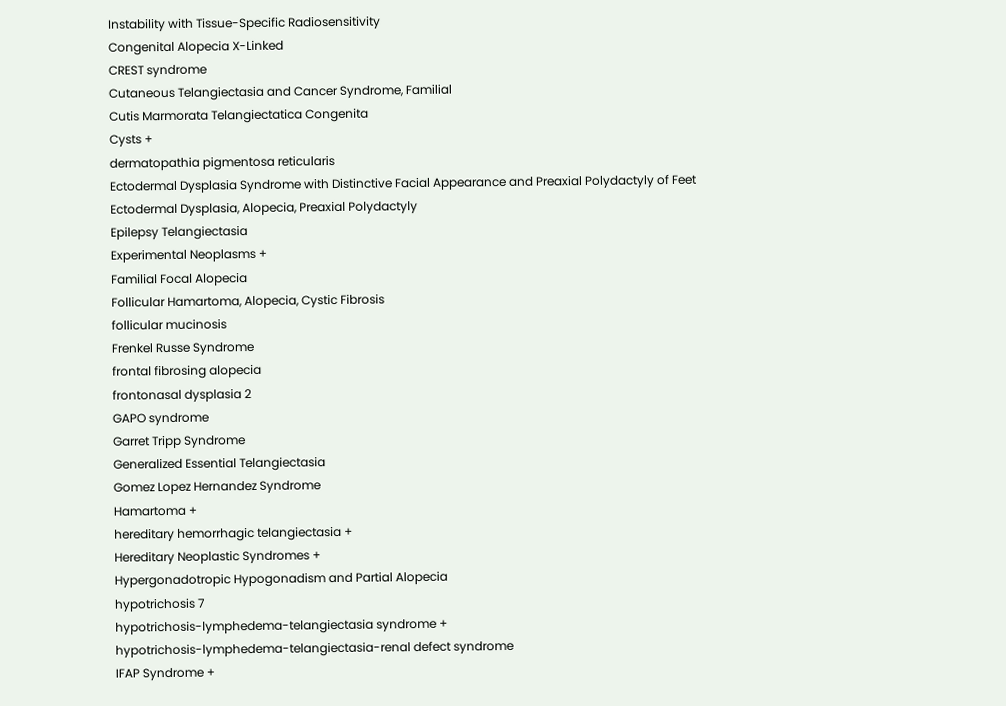Instability with Tissue-Specific Radiosensitivity
Congenital Alopecia X-Linked
CREST syndrome
Cutaneous Telangiectasia and Cancer Syndrome, Familial
Cutis Marmorata Telangiectatica Congenita
Cysts +
dermatopathia pigmentosa reticularis
Ectodermal Dysplasia Syndrome with Distinctive Facial Appearance and Preaxial Polydactyly of Feet
Ectodermal Dysplasia, Alopecia, Preaxial Polydactyly
Epilepsy Telangiectasia
Experimental Neoplasms +
Familial Focal Alopecia
Follicular Hamartoma, Alopecia, Cystic Fibrosis
follicular mucinosis
Frenkel Russe Syndrome
frontal fibrosing alopecia
frontonasal dysplasia 2
GAPO syndrome
Garret Tripp Syndrome
Generalized Essential Telangiectasia
Gomez Lopez Hernandez Syndrome
Hamartoma +
hereditary hemorrhagic telangiectasia +
Hereditary Neoplastic Syndromes +
Hypergonadotropic Hypogonadism and Partial Alopecia
hypotrichosis 7
hypotrichosis-lymphedema-telangiectasia syndrome +
hypotrichosis-lymphedema-telangiectasia-renal defect syndrome
IFAP Syndrome +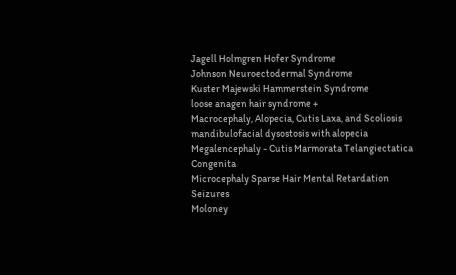Jagell Holmgren Hofer Syndrome
Johnson Neuroectodermal Syndrome
Kuster Majewski Hammerstein Syndrome
loose anagen hair syndrome +
Macrocephaly, Alopecia, Cutis Laxa, and Scoliosis
mandibulofacial dysostosis with alopecia
Megalencephaly - Cutis Marmorata Telangiectatica Congenita
Microcephaly Sparse Hair Mental Retardation Seizures
Moloney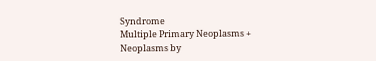Syndrome
Multiple Primary Neoplasms +
Neoplasms by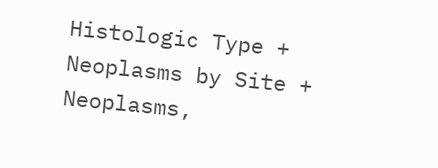Histologic Type +
Neoplasms by Site +
Neoplasms,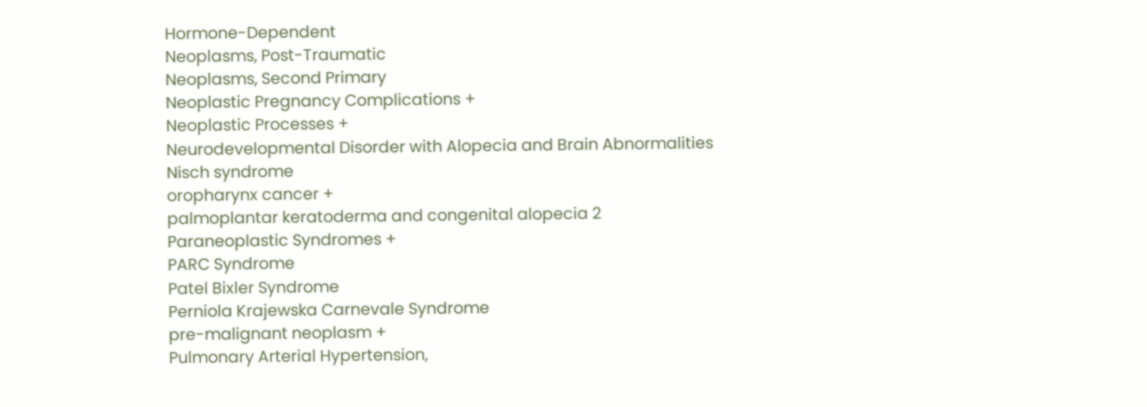Hormone-Dependent
Neoplasms, Post-Traumatic
Neoplasms, Second Primary
Neoplastic Pregnancy Complications +
Neoplastic Processes +
Neurodevelopmental Disorder with Alopecia and Brain Abnormalities
Nisch syndrome
oropharynx cancer +
palmoplantar keratoderma and congenital alopecia 2
Paraneoplastic Syndromes +
PARC Syndrome
Patel Bixler Syndrome
Perniola Krajewska Carnevale Syndrome
pre-malignant neoplasm +
Pulmonary Arterial Hypertension,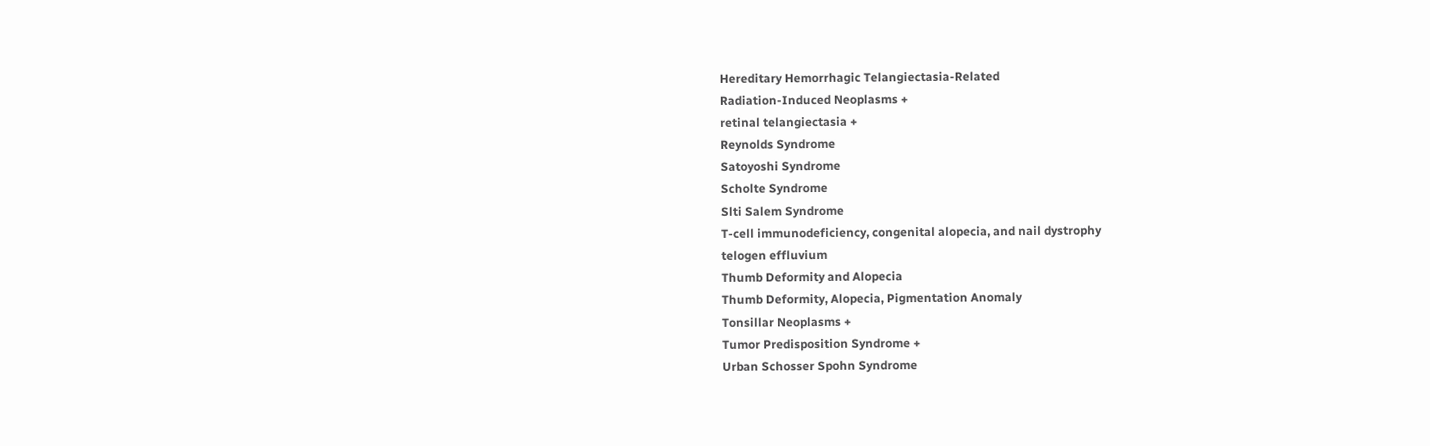Hereditary Hemorrhagic Telangiectasia-Related
Radiation-Induced Neoplasms +
retinal telangiectasia +
Reynolds Syndrome
Satoyoshi Syndrome
Scholte Syndrome
Slti Salem Syndrome
T-cell immunodeficiency, congenital alopecia, and nail dystrophy
telogen effluvium
Thumb Deformity and Alopecia
Thumb Deformity, Alopecia, Pigmentation Anomaly
Tonsillar Neoplasms +
Tumor Predisposition Syndrome +
Urban Schosser Spohn Syndrome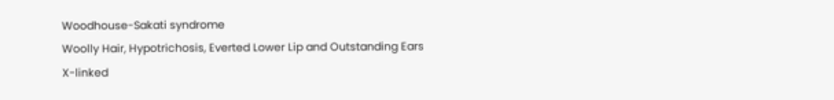Woodhouse-Sakati syndrome
Woolly Hair, Hypotrichosis, Everted Lower Lip and Outstanding Ears
X-linked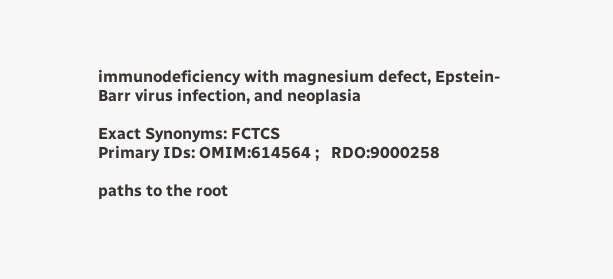immunodeficiency with magnesium defect, Epstein-Barr virus infection, and neoplasia

Exact Synonyms: FCTCS
Primary IDs: OMIM:614564 ;   RDO:9000258

paths to the root